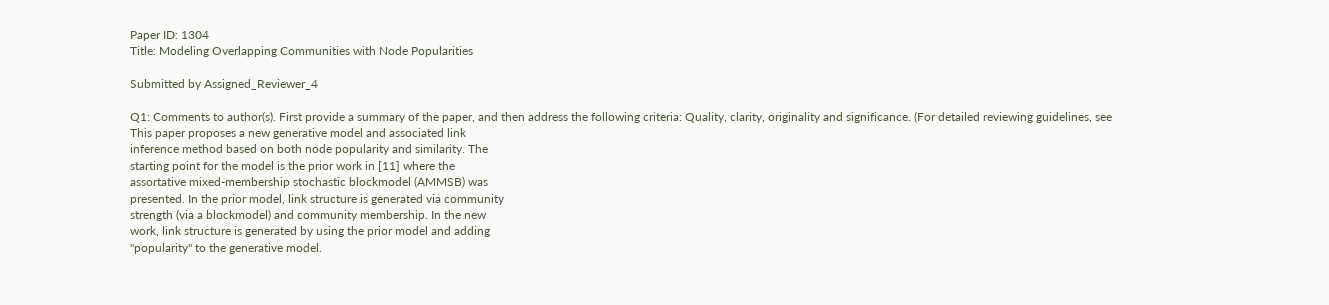Paper ID: 1304
Title: Modeling Overlapping Communities with Node Popularities

Submitted by Assigned_Reviewer_4

Q1: Comments to author(s). First provide a summary of the paper, and then address the following criteria: Quality, clarity, originality and significance. (For detailed reviewing guidelines, see
This paper proposes a new generative model and associated link
inference method based on both node popularity and similarity. The
starting point for the model is the prior work in [11] where the
assortative mixed-membership stochastic blockmodel (AMMSB) was
presented. In the prior model, link structure is generated via community
strength (via a blockmodel) and community membership. In the new
work, link structure is generated by using the prior model and adding
"popularity" to the generative model.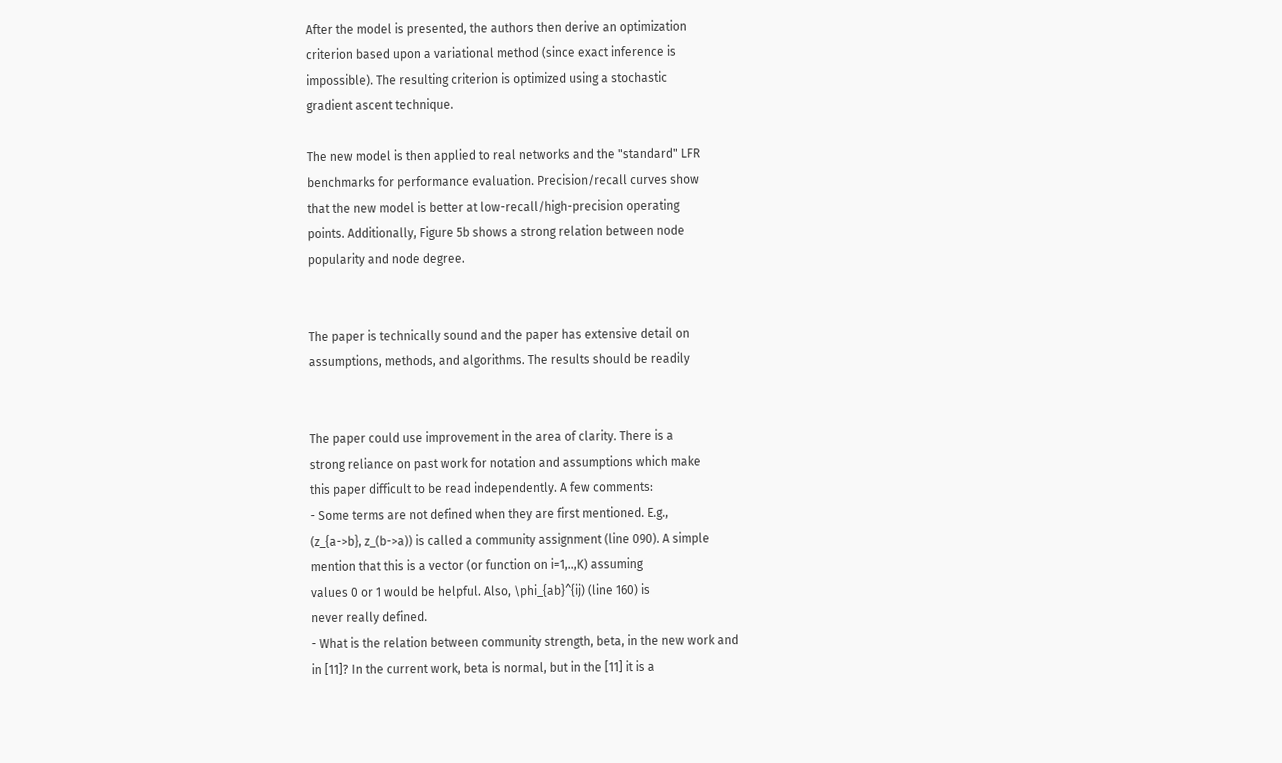After the model is presented, the authors then derive an optimization
criterion based upon a variational method (since exact inference is
impossible). The resulting criterion is optimized using a stochastic
gradient ascent technique.

The new model is then applied to real networks and the "standard" LFR
benchmarks for performance evaluation. Precision/recall curves show
that the new model is better at low-recall/high-precision operating
points. Additionally, Figure 5b shows a strong relation between node
popularity and node degree.


The paper is technically sound and the paper has extensive detail on
assumptions, methods, and algorithms. The results should be readily


The paper could use improvement in the area of clarity. There is a
strong reliance on past work for notation and assumptions which make
this paper difficult to be read independently. A few comments:
- Some terms are not defined when they are first mentioned. E.g.,
(z_{a->b}, z_(b->a)) is called a community assignment (line 090). A simple
mention that this is a vector (or function on i=1,..,K) assuming
values 0 or 1 would be helpful. Also, \phi_{ab}^{ij) (line 160) is
never really defined.
- What is the relation between community strength, beta, in the new work and
in [11]? In the current work, beta is normal, but in the [11] it is a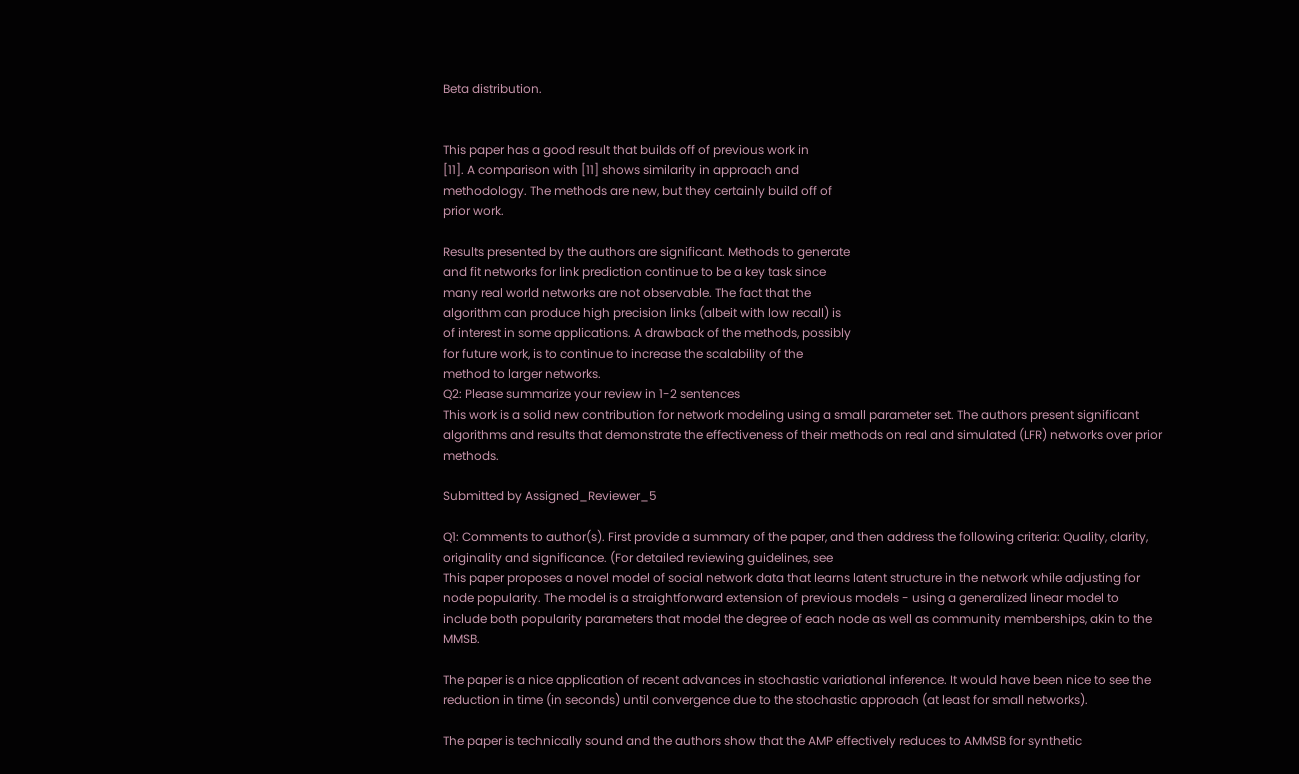Beta distribution.


This paper has a good result that builds off of previous work in
[11]. A comparison with [11] shows similarity in approach and
methodology. The methods are new, but they certainly build off of
prior work.

Results presented by the authors are significant. Methods to generate
and fit networks for link prediction continue to be a key task since
many real world networks are not observable. The fact that the
algorithm can produce high precision links (albeit with low recall) is
of interest in some applications. A drawback of the methods, possibly
for future work, is to continue to increase the scalability of the
method to larger networks.
Q2: Please summarize your review in 1-2 sentences
This work is a solid new contribution for network modeling using a small parameter set. The authors present significant algorithms and results that demonstrate the effectiveness of their methods on real and simulated (LFR) networks over prior methods.

Submitted by Assigned_Reviewer_5

Q1: Comments to author(s). First provide a summary of the paper, and then address the following criteria: Quality, clarity, originality and significance. (For detailed reviewing guidelines, see
This paper proposes a novel model of social network data that learns latent structure in the network while adjusting for node popularity. The model is a straightforward extension of previous models - using a generalized linear model to include both popularity parameters that model the degree of each node as well as community memberships, akin to the MMSB.

The paper is a nice application of recent advances in stochastic variational inference. It would have been nice to see the reduction in time (in seconds) until convergence due to the stochastic approach (at least for small networks).

The paper is technically sound and the authors show that the AMP effectively reduces to AMMSB for synthetic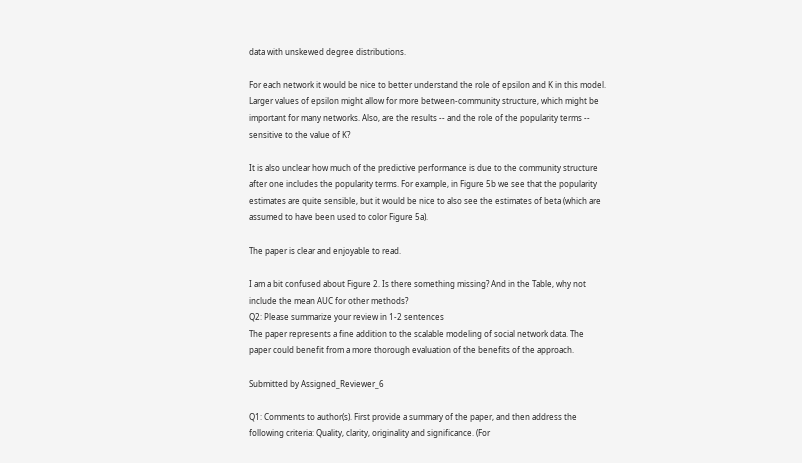data with unskewed degree distributions.

For each network it would be nice to better understand the role of epsilon and K in this model. Larger values of epsilon might allow for more between-community structure, which might be important for many networks. Also, are the results -- and the role of the popularity terms -- sensitive to the value of K?

It is also unclear how much of the predictive performance is due to the community structure after one includes the popularity terms. For example, in Figure 5b we see that the popularity estimates are quite sensible, but it would be nice to also see the estimates of beta (which are assumed to have been used to color Figure 5a).

The paper is clear and enjoyable to read.

I am a bit confused about Figure 2. Is there something missing? And in the Table, why not include the mean AUC for other methods?
Q2: Please summarize your review in 1-2 sentences
The paper represents a fine addition to the scalable modeling of social network data. The paper could benefit from a more thorough evaluation of the benefits of the approach.

Submitted by Assigned_Reviewer_6

Q1: Comments to author(s). First provide a summary of the paper, and then address the following criteria: Quality, clarity, originality and significance. (For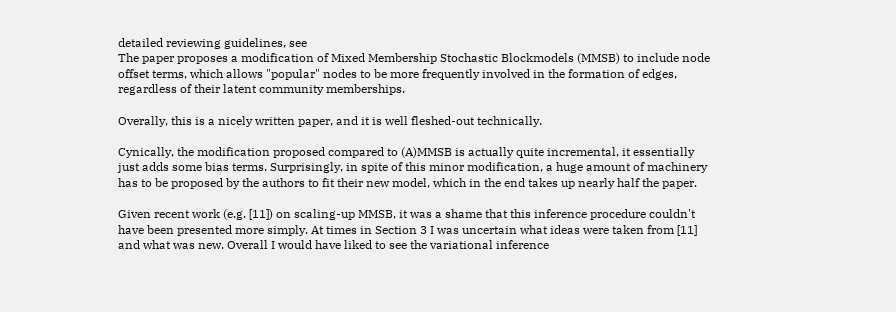detailed reviewing guidelines, see
The paper proposes a modification of Mixed Membership Stochastic Blockmodels (MMSB) to include node offset terms, which allows "popular" nodes to be more frequently involved in the formation of edges, regardless of their latent community memberships.

Overally, this is a nicely written paper, and it is well fleshed-out technically.

Cynically, the modification proposed compared to (A)MMSB is actually quite incremental, it essentially just adds some bias terms. Surprisingly, in spite of this minor modification, a huge amount of machinery has to be proposed by the authors to fit their new model, which in the end takes up nearly half the paper.

Given recent work (e.g. [11]) on scaling-up MMSB, it was a shame that this inference procedure couldn't have been presented more simply. At times in Section 3 I was uncertain what ideas were taken from [11] and what was new. Overall I would have liked to see the variational inference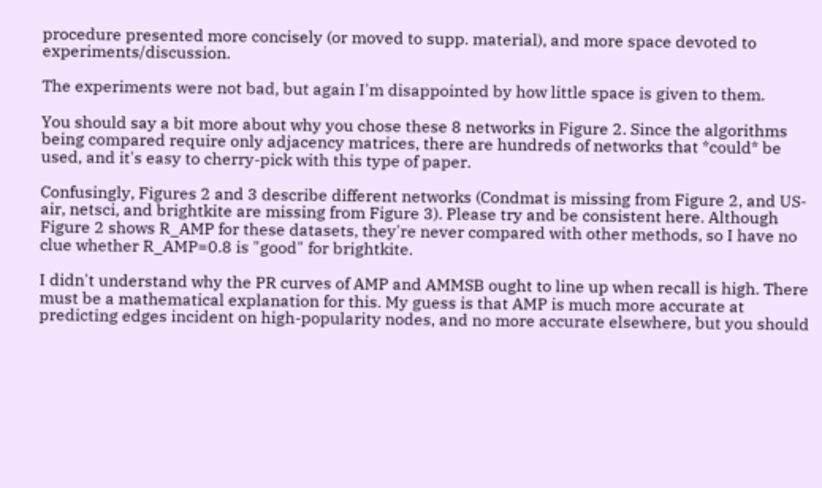procedure presented more concisely (or moved to supp. material), and more space devoted to experiments/discussion.

The experiments were not bad, but again I'm disappointed by how little space is given to them.

You should say a bit more about why you chose these 8 networks in Figure 2. Since the algorithms being compared require only adjacency matrices, there are hundreds of networks that *could* be used, and it's easy to cherry-pick with this type of paper.

Confusingly, Figures 2 and 3 describe different networks (Condmat is missing from Figure 2, and US-air, netsci, and brightkite are missing from Figure 3). Please try and be consistent here. Although Figure 2 shows R_AMP for these datasets, they're never compared with other methods, so I have no clue whether R_AMP=0.8 is "good" for brightkite.

I didn't understand why the PR curves of AMP and AMMSB ought to line up when recall is high. There must be a mathematical explanation for this. My guess is that AMP is much more accurate at predicting edges incident on high-popularity nodes, and no more accurate elsewhere, but you should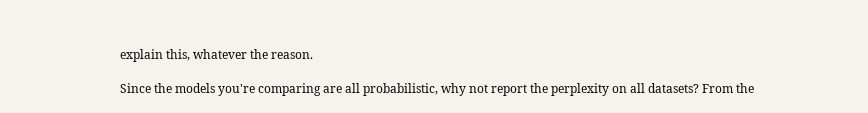explain this, whatever the reason.

Since the models you're comparing are all probabilistic, why not report the perplexity on all datasets? From the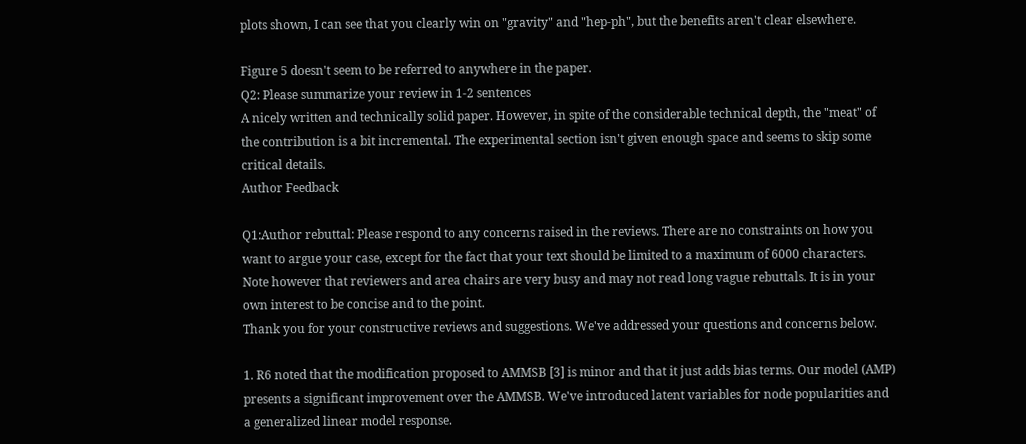plots shown, I can see that you clearly win on "gravity" and "hep-ph", but the benefits aren't clear elsewhere.

Figure 5 doesn't seem to be referred to anywhere in the paper.
Q2: Please summarize your review in 1-2 sentences
A nicely written and technically solid paper. However, in spite of the considerable technical depth, the "meat" of the contribution is a bit incremental. The experimental section isn't given enough space and seems to skip some critical details.
Author Feedback

Q1:Author rebuttal: Please respond to any concerns raised in the reviews. There are no constraints on how you want to argue your case, except for the fact that your text should be limited to a maximum of 6000 characters. Note however that reviewers and area chairs are very busy and may not read long vague rebuttals. It is in your own interest to be concise and to the point.
Thank you for your constructive reviews and suggestions. We've addressed your questions and concerns below.

1. R6 noted that the modification proposed to AMMSB [3] is minor and that it just adds bias terms. Our model (AMP) presents a significant improvement over the AMMSB. We've introduced latent variables for node popularities and a generalized linear model response.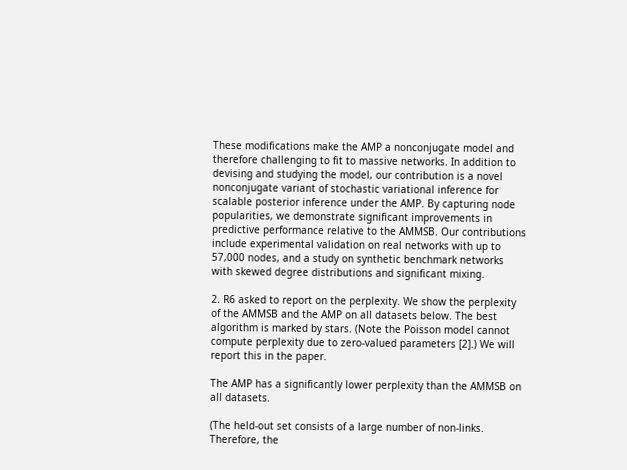These modifications make the AMP a nonconjugate model and therefore challenging to fit to massive networks. In addition to devising and studying the model, our contribution is a novel nonconjugate variant of stochastic variational inference for scalable posterior inference under the AMP. By capturing node popularities, we demonstrate significant improvements in predictive performance relative to the AMMSB. Our contributions include experimental validation on real networks with up to 57,000 nodes, and a study on synthetic benchmark networks with skewed degree distributions and significant mixing.

2. R6 asked to report on the perplexity. We show the perplexity of the AMMSB and the AMP on all datasets below. The best algorithm is marked by stars. (Note the Poisson model cannot compute perplexity due to zero-valued parameters [2].) We will report this in the paper.

The AMP has a significantly lower perplexity than the AMMSB on all datasets.

(The held-out set consists of a large number of non-links. Therefore, the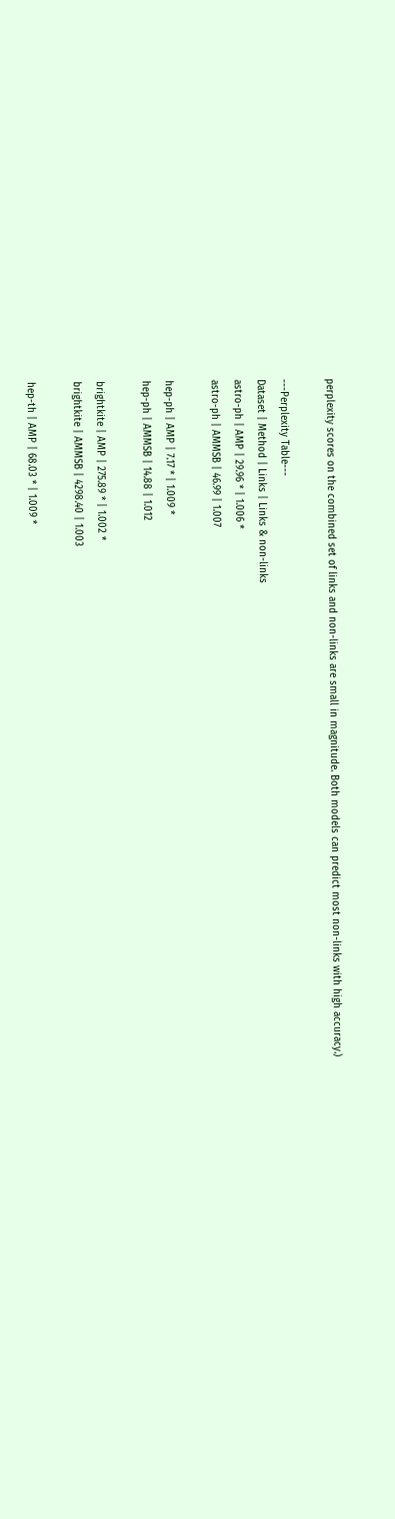perplexity scores on the combined set of links and non-links are small in magnitude. Both models can predict most non-links with high accuracy.)

---Perplexity Table---
Dataset | Method | Links | Links & non-links
astro-ph | AMP | 29.96 * | 1.006 *
astro-ph | AMMSB | 46.99 | 1.007

hep-ph | AMP | 7.17 * | 1.009 *
hep-ph | AMMSB | 14.88 | 1.012

brightkite | AMP | 275.89 * | 1.002 *
brightkite | AMMSB | 4298.40 | 1.003

hep-th | AMP | 68.03 * | 1.009 *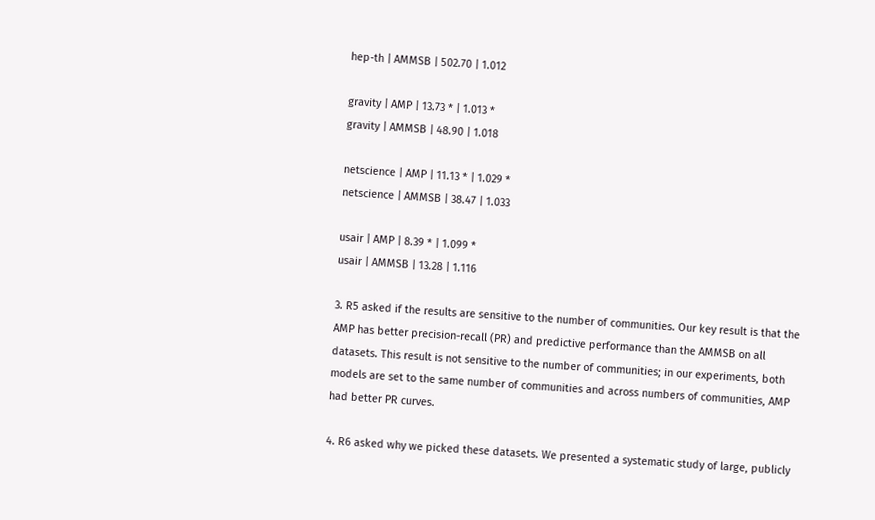hep-th | AMMSB | 502.70 | 1.012

gravity | AMP | 13.73 * | 1.013 *
gravity | AMMSB | 48.90 | 1.018

netscience | AMP | 11.13 * | 1.029 *
netscience | AMMSB | 38.47 | 1.033

usair | AMP | 8.39 * | 1.099 *
usair | AMMSB | 13.28 | 1.116

3. R5 asked if the results are sensitive to the number of communities. Our key result is that the AMP has better precision-recall (PR) and predictive performance than the AMMSB on all datasets. This result is not sensitive to the number of communities; in our experiments, both models are set to the same number of communities and across numbers of communities, AMP had better PR curves.

4. R6 asked why we picked these datasets. We presented a systematic study of large, publicly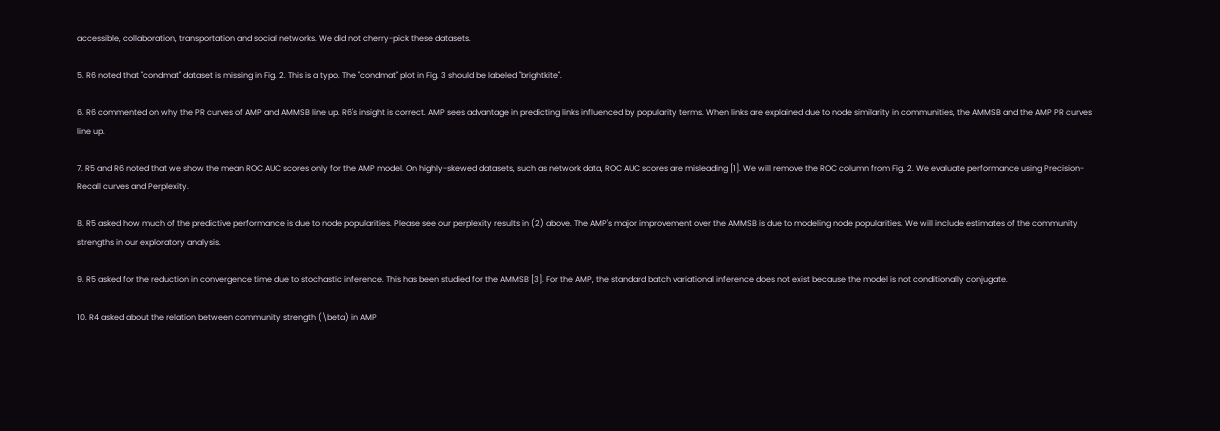accessible, collaboration, transportation and social networks. We did not cherry-pick these datasets.

5. R6 noted that "condmat" dataset is missing in Fig. 2. This is a typo. The "condmat" plot in Fig. 3 should be labeled "brightkite".

6. R6 commented on why the PR curves of AMP and AMMSB line up. R6's insight is correct. AMP sees advantage in predicting links influenced by popularity terms. When links are explained due to node similarity in communities, the AMMSB and the AMP PR curves line up.

7. R5 and R6 noted that we show the mean ROC AUC scores only for the AMP model. On highly-skewed datasets, such as network data, ROC AUC scores are misleading [1]. We will remove the ROC column from Fig. 2. We evaluate performance using Precision-Recall curves and Perplexity.

8. R5 asked how much of the predictive performance is due to node popularities. Please see our perplexity results in (2) above. The AMP's major improvement over the AMMSB is due to modeling node popularities. We will include estimates of the community strengths in our exploratory analysis.

9. R5 asked for the reduction in convergence time due to stochastic inference. This has been studied for the AMMSB [3]. For the AMP, the standard batch variational inference does not exist because the model is not conditionally conjugate.

10. R4 asked about the relation between community strength (\beta) in AMP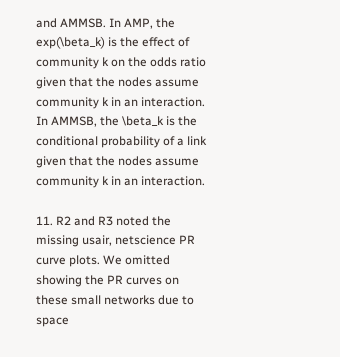and AMMSB. In AMP, the exp(\beta_k) is the effect of community k on the odds ratio given that the nodes assume community k in an interaction. In AMMSB, the \beta_k is the conditional probability of a link given that the nodes assume community k in an interaction.

11. R2 and R3 noted the missing usair, netscience PR curve plots. We omitted showing the PR curves on these small networks due to space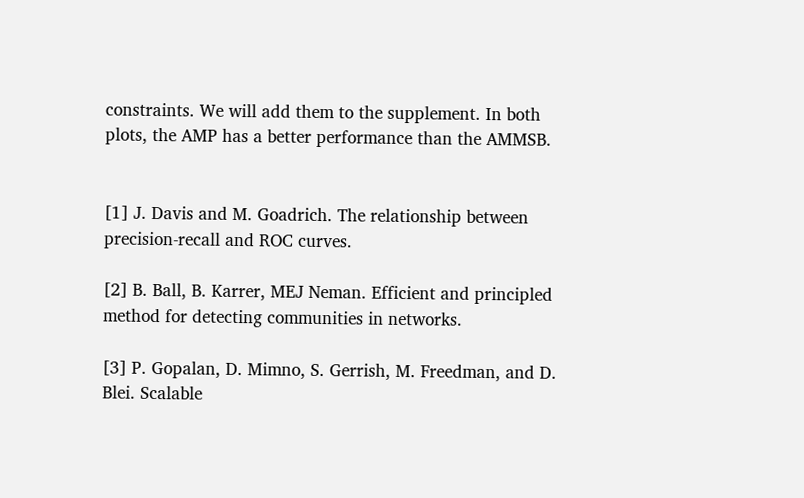constraints. We will add them to the supplement. In both plots, the AMP has a better performance than the AMMSB.


[1] J. Davis and M. Goadrich. The relationship between precision-recall and ROC curves.

[2] B. Ball, B. Karrer, MEJ Neman. Efficient and principled method for detecting communities in networks.

[3] P. Gopalan, D. Mimno, S. Gerrish, M. Freedman, and D. Blei. Scalable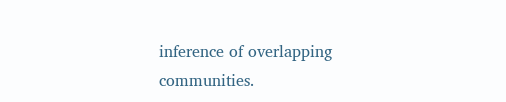inference of overlapping communities.